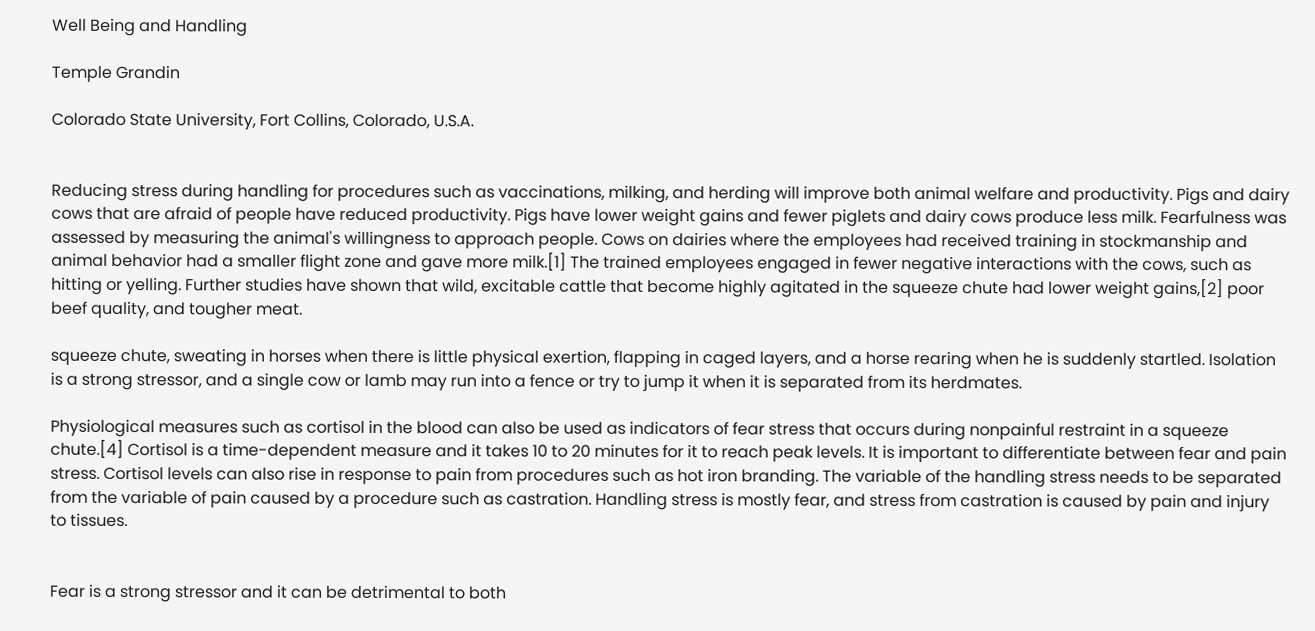Well Being and Handling

Temple Grandin

Colorado State University, Fort Collins, Colorado, U.S.A.


Reducing stress during handling for procedures such as vaccinations, milking, and herding will improve both animal welfare and productivity. Pigs and dairy cows that are afraid of people have reduced productivity. Pigs have lower weight gains and fewer piglets and dairy cows produce less milk. Fearfulness was assessed by measuring the animal's willingness to approach people. Cows on dairies where the employees had received training in stockmanship and animal behavior had a smaller flight zone and gave more milk.[1] The trained employees engaged in fewer negative interactions with the cows, such as hitting or yelling. Further studies have shown that wild, excitable cattle that become highly agitated in the squeeze chute had lower weight gains,[2] poor beef quality, and tougher meat.

squeeze chute, sweating in horses when there is little physical exertion, flapping in caged layers, and a horse rearing when he is suddenly startled. Isolation is a strong stressor, and a single cow or lamb may run into a fence or try to jump it when it is separated from its herdmates.

Physiological measures such as cortisol in the blood can also be used as indicators of fear stress that occurs during nonpainful restraint in a squeeze chute.[4] Cortisol is a time-dependent measure and it takes 10 to 20 minutes for it to reach peak levels. It is important to differentiate between fear and pain stress. Cortisol levels can also rise in response to pain from procedures such as hot iron branding. The variable of the handling stress needs to be separated from the variable of pain caused by a procedure such as castration. Handling stress is mostly fear, and stress from castration is caused by pain and injury to tissues.


Fear is a strong stressor and it can be detrimental to both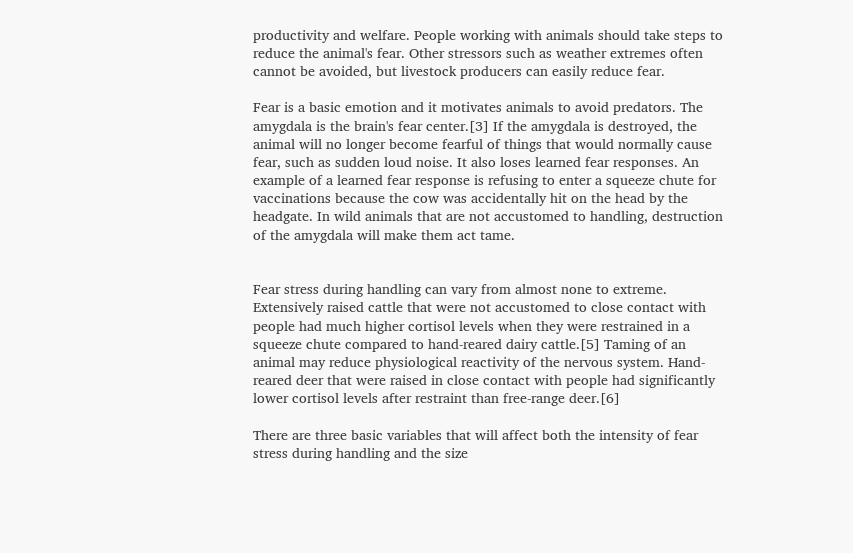productivity and welfare. People working with animals should take steps to reduce the animal's fear. Other stressors such as weather extremes often cannot be avoided, but livestock producers can easily reduce fear.

Fear is a basic emotion and it motivates animals to avoid predators. The amygdala is the brain's fear center.[3] If the amygdala is destroyed, the animal will no longer become fearful of things that would normally cause fear, such as sudden loud noise. It also loses learned fear responses. An example of a learned fear response is refusing to enter a squeeze chute for vaccinations because the cow was accidentally hit on the head by the headgate. In wild animals that are not accustomed to handling, destruction of the amygdala will make them act tame.


Fear stress during handling can vary from almost none to extreme. Extensively raised cattle that were not accustomed to close contact with people had much higher cortisol levels when they were restrained in a squeeze chute compared to hand-reared dairy cattle.[5] Taming of an animal may reduce physiological reactivity of the nervous system. Hand-reared deer that were raised in close contact with people had significantly lower cortisol levels after restraint than free-range deer.[6]

There are three basic variables that will affect both the intensity of fear stress during handling and the size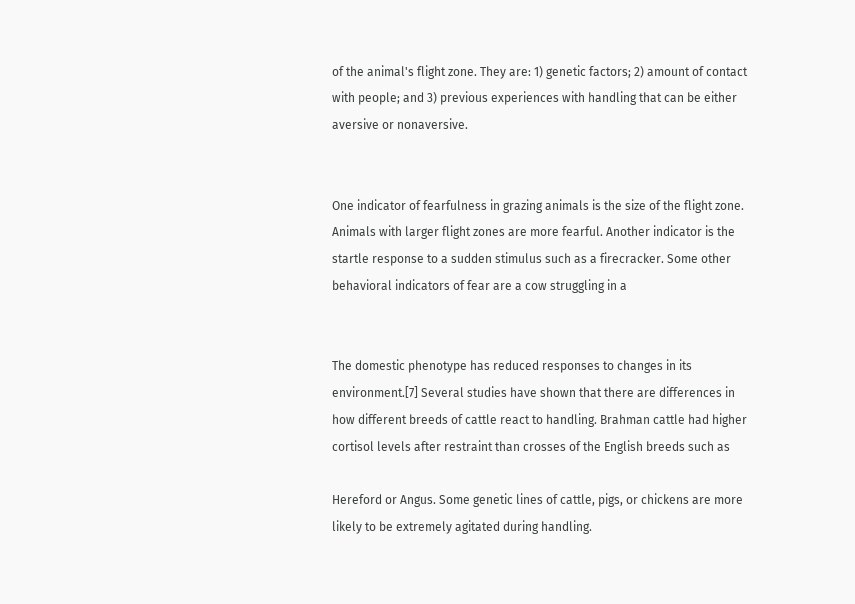of the animal's flight zone. They are: 1) genetic factors; 2) amount of contact with people; and 3) previous experiences with handling that can be either aversive or nonaversive.


One indicator of fearfulness in grazing animals is the size of the flight zone. Animals with larger flight zones are more fearful. Another indicator is the startle response to a sudden stimulus such as a firecracker. Some other behavioral indicators of fear are a cow struggling in a


The domestic phenotype has reduced responses to changes in its environment.[7] Several studies have shown that there are differences in how different breeds of cattle react to handling. Brahman cattle had higher cortisol levels after restraint than crosses of the English breeds such as

Hereford or Angus. Some genetic lines of cattle, pigs, or chickens are more likely to be extremely agitated during handling.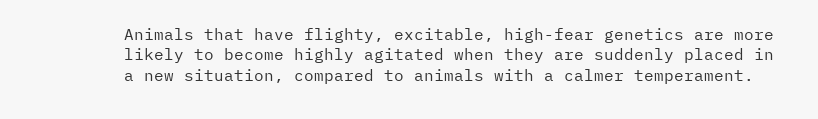Animals that have flighty, excitable, high-fear genetics are more likely to become highly agitated when they are suddenly placed in a new situation, compared to animals with a calmer temperament.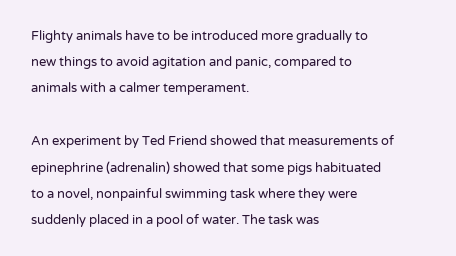Flighty animals have to be introduced more gradually to new things to avoid agitation and panic, compared to animals with a calmer temperament.

An experiment by Ted Friend showed that measurements of epinephrine (adrenalin) showed that some pigs habituated to a novel, nonpainful swimming task where they were suddenly placed in a pool of water. The task was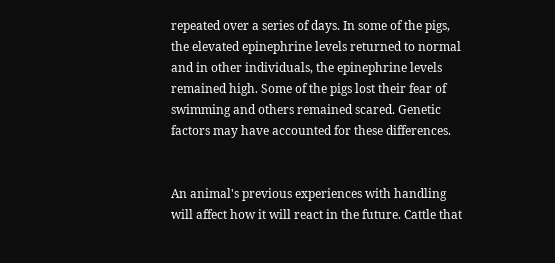repeated over a series of days. In some of the pigs, the elevated epinephrine levels returned to normal and in other individuals, the epinephrine levels remained high. Some of the pigs lost their fear of swimming and others remained scared. Genetic factors may have accounted for these differences.


An animal's previous experiences with handling will affect how it will react in the future. Cattle that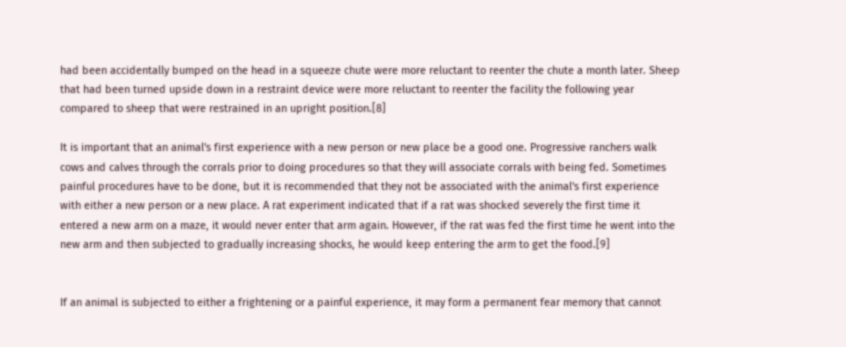had been accidentally bumped on the head in a squeeze chute were more reluctant to reenter the chute a month later. Sheep that had been turned upside down in a restraint device were more reluctant to reenter the facility the following year compared to sheep that were restrained in an upright position.[8]

It is important that an animal's first experience with a new person or new place be a good one. Progressive ranchers walk cows and calves through the corrals prior to doing procedures so that they will associate corrals with being fed. Sometimes painful procedures have to be done, but it is recommended that they not be associated with the animal's first experience with either a new person or a new place. A rat experiment indicated that if a rat was shocked severely the first time it entered a new arm on a maze, it would never enter that arm again. However, if the rat was fed the first time he went into the new arm and then subjected to gradually increasing shocks, he would keep entering the arm to get the food.[9]


If an animal is subjected to either a frightening or a painful experience, it may form a permanent fear memory that cannot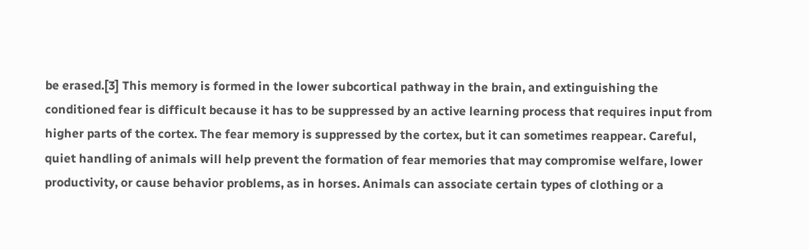be erased.[3] This memory is formed in the lower subcortical pathway in the brain, and extinguishing the conditioned fear is difficult because it has to be suppressed by an active learning process that requires input from higher parts of the cortex. The fear memory is suppressed by the cortex, but it can sometimes reappear. Careful, quiet handling of animals will help prevent the formation of fear memories that may compromise welfare, lower productivity, or cause behavior problems, as in horses. Animals can associate certain types of clothing or a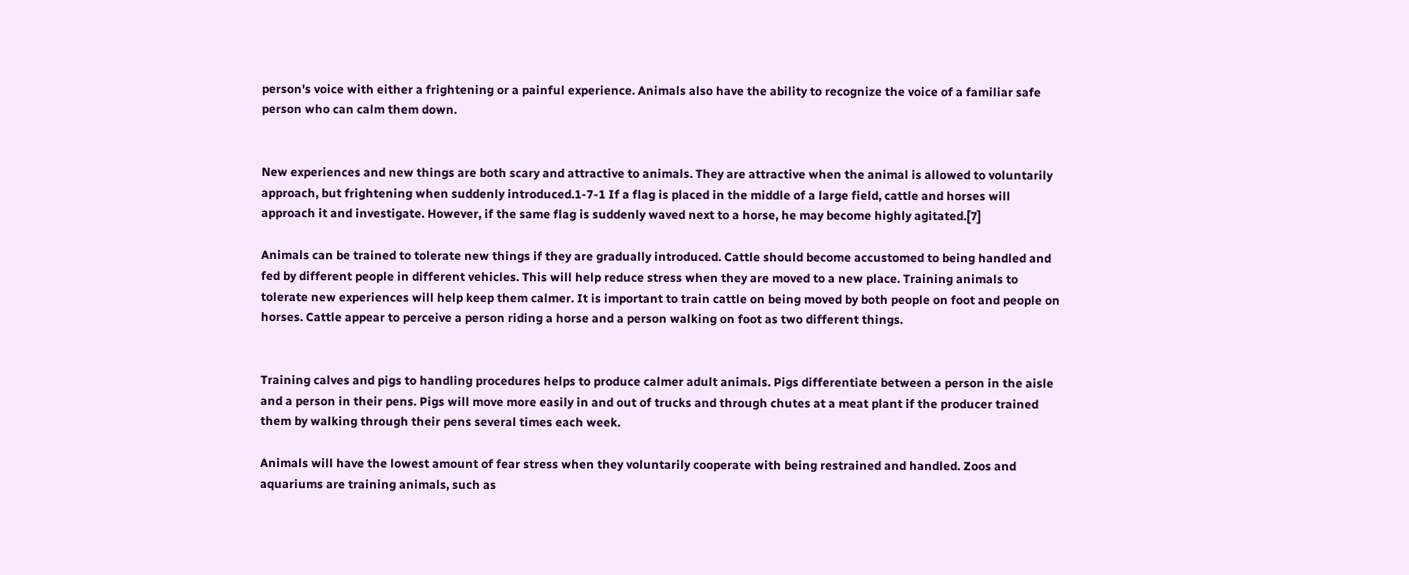person's voice with either a frightening or a painful experience. Animals also have the ability to recognize the voice of a familiar safe person who can calm them down.


New experiences and new things are both scary and attractive to animals. They are attractive when the animal is allowed to voluntarily approach, but frightening when suddenly introduced.1-7-1 If a flag is placed in the middle of a large field, cattle and horses will approach it and investigate. However, if the same flag is suddenly waved next to a horse, he may become highly agitated.[7]

Animals can be trained to tolerate new things if they are gradually introduced. Cattle should become accustomed to being handled and fed by different people in different vehicles. This will help reduce stress when they are moved to a new place. Training animals to tolerate new experiences will help keep them calmer. It is important to train cattle on being moved by both people on foot and people on horses. Cattle appear to perceive a person riding a horse and a person walking on foot as two different things.


Training calves and pigs to handling procedures helps to produce calmer adult animals. Pigs differentiate between a person in the aisle and a person in their pens. Pigs will move more easily in and out of trucks and through chutes at a meat plant if the producer trained them by walking through their pens several times each week.

Animals will have the lowest amount of fear stress when they voluntarily cooperate with being restrained and handled. Zoos and aquariums are training animals, such as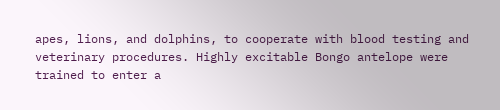apes, lions, and dolphins, to cooperate with blood testing and veterinary procedures. Highly excitable Bongo antelope were trained to enter a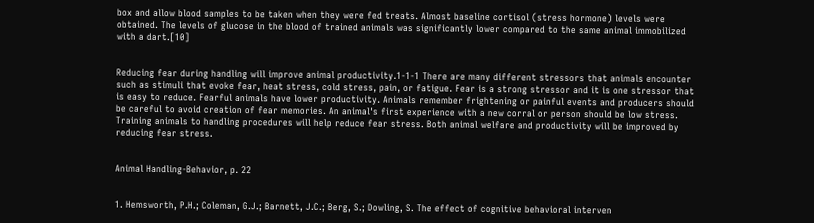box and allow blood samples to be taken when they were fed treats. Almost baseline cortisol (stress hormone) levels were obtained. The levels of glucose in the blood of trained animals was significantly lower compared to the same animal immobilized with a dart.[10]


Reducing fear during handling will improve animal productivity.1-1-1 There are many different stressors that animals encounter such as stimuli that evoke fear, heat stress, cold stress, pain, or fatigue. Fear is a strong stressor and it is one stressor that is easy to reduce. Fearful animals have lower productivity. Animals remember frightening or painful events and producers should be careful to avoid creation of fear memories. An animal's first experience with a new corral or person should be low stress. Training animals to handling procedures will help reduce fear stress. Both animal welfare and productivity will be improved by reducing fear stress.


Animal Handling-Behavior, p. 22


1. Hemsworth, P.H.; Coleman, G.J.; Barnett, J.C.; Berg, S.; Dowling, S. The effect of cognitive behavioral interven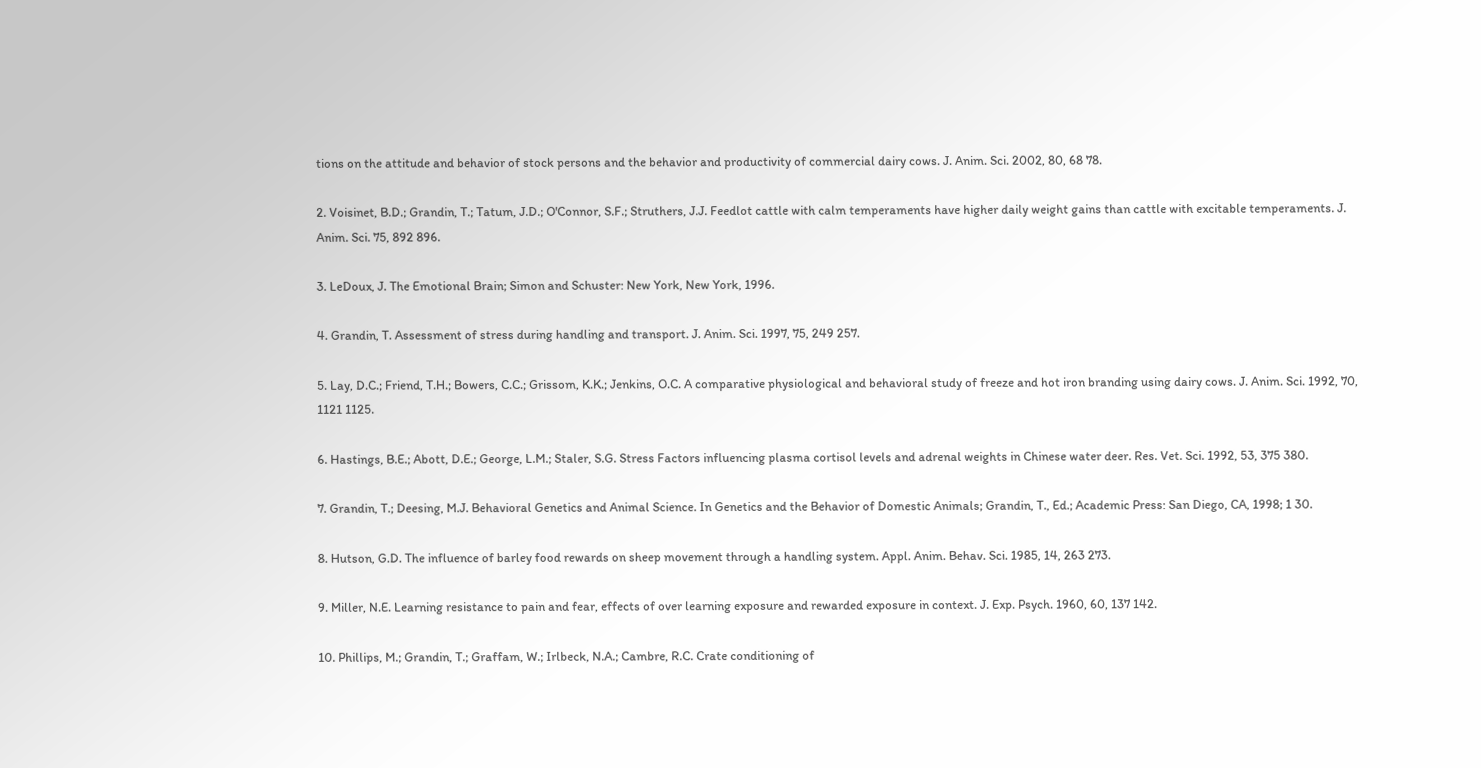tions on the attitude and behavior of stock persons and the behavior and productivity of commercial dairy cows. J. Anim. Sci. 2002, 80, 68 78.

2. Voisinet, B.D.; Grandin, T.; Tatum, J.D.; O'Connor, S.F.; Struthers, J.J. Feedlot cattle with calm temperaments have higher daily weight gains than cattle with excitable temperaments. J. Anim. Sci. 75, 892 896.

3. LeDoux, J. The Emotional Brain; Simon and Schuster: New York, New York, 1996.

4. Grandin, T. Assessment of stress during handling and transport. J. Anim. Sci. 1997, 75, 249 257.

5. Lay, D.C.; Friend, T.H.; Bowers, C.C.; Grissom, K.K.; Jenkins, O.C. A comparative physiological and behavioral study of freeze and hot iron branding using dairy cows. J. Anim. Sci. 1992, 70, 1121 1125.

6. Hastings, B.E.; Abott, D.E.; George, L.M.; Staler, S.G. Stress Factors influencing plasma cortisol levels and adrenal weights in Chinese water deer. Res. Vet. Sci. 1992, 53, 375 380.

7. Grandin, T.; Deesing, M.J. Behavioral Genetics and Animal Science. In Genetics and the Behavior of Domestic Animals; Grandin, T., Ed.; Academic Press: San Diego, CA, 1998; 1 30.

8. Hutson, G.D. The influence of barley food rewards on sheep movement through a handling system. Appl. Anim. Behav. Sci. 1985, 14, 263 273.

9. Miller, N.E. Learning resistance to pain and fear, effects of over learning exposure and rewarded exposure in context. J. Exp. Psych. 1960, 60, 137 142.

10. Phillips, M.; Grandin, T.; Graffam, W.; Irlbeck, N.A.; Cambre, R.C. Crate conditioning of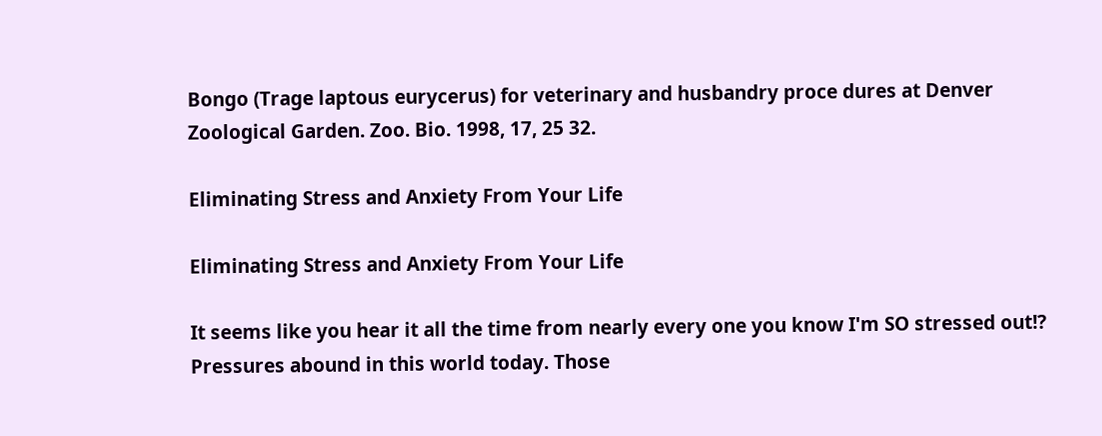Bongo (Trage laptous eurycerus) for veterinary and husbandry proce dures at Denver Zoological Garden. Zoo. Bio. 1998, 17, 25 32.

Eliminating Stress and Anxiety From Your Life

Eliminating Stress and Anxiety From Your Life

It seems like you hear it all the time from nearly every one you know I'm SO stressed out!? Pressures abound in this world today. Those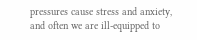pressures cause stress and anxiety, and often we are ill-equipped to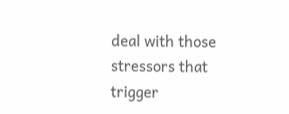deal with those stressors that trigger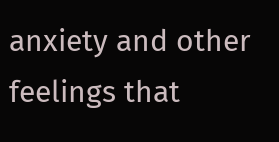anxiety and other feelings that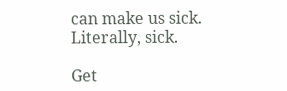can make us sick. Literally, sick.

Get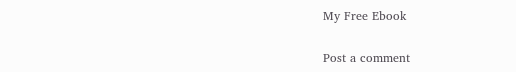My Free Ebook

Post a comment